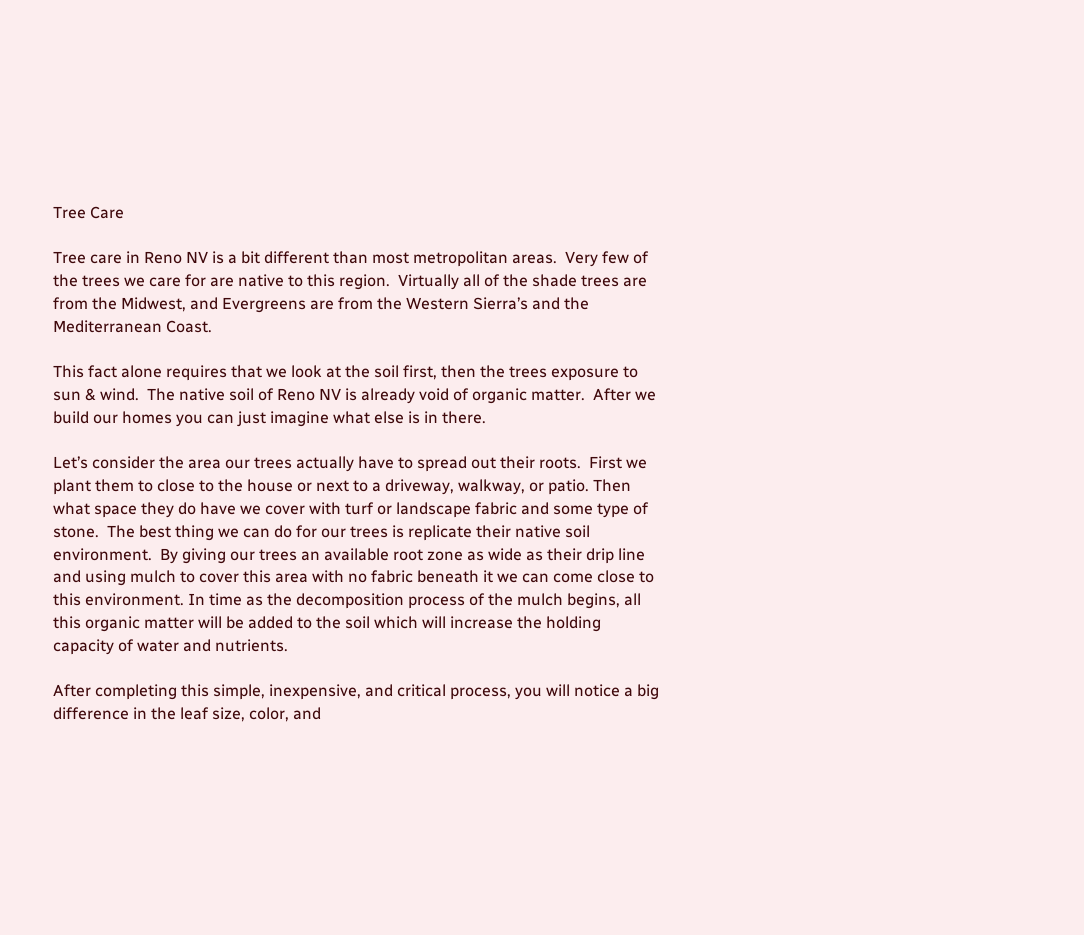Tree Care

Tree care in Reno NV is a bit different than most metropolitan areas.  Very few of the trees we care for are native to this region.  Virtually all of the shade trees are from the Midwest, and Evergreens are from the Western Sierra’s and the Mediterranean Coast.

This fact alone requires that we look at the soil first, then the trees exposure to sun & wind.  The native soil of Reno NV is already void of organic matter.  After we build our homes you can just imagine what else is in there.

Let’s consider the area our trees actually have to spread out their roots.  First we plant them to close to the house or next to a driveway, walkway, or patio. Then what space they do have we cover with turf or landscape fabric and some type of stone.  The best thing we can do for our trees is replicate their native soil environment.  By giving our trees an available root zone as wide as their drip line and using mulch to cover this area with no fabric beneath it we can come close to this environment. In time as the decomposition process of the mulch begins, all this organic matter will be added to the soil which will increase the holding capacity of water and nutrients.

After completing this simple, inexpensive, and critical process, you will notice a big difference in the leaf size, color, and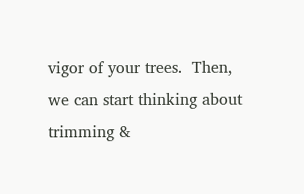vigor of your trees.  Then, we can start thinking about trimming &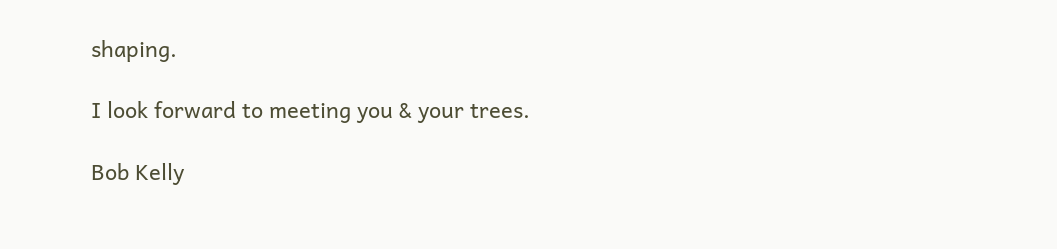shaping.

I look forward to meeting you & your trees.

Bob Kelly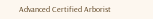Advanced Certified Arborist